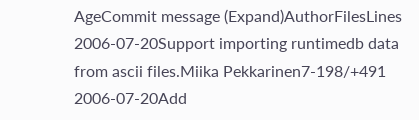AgeCommit message (Expand)AuthorFilesLines
2006-07-20Support importing runtimedb data from ascii files.Miika Pekkarinen7-198/+491
2006-07-20Add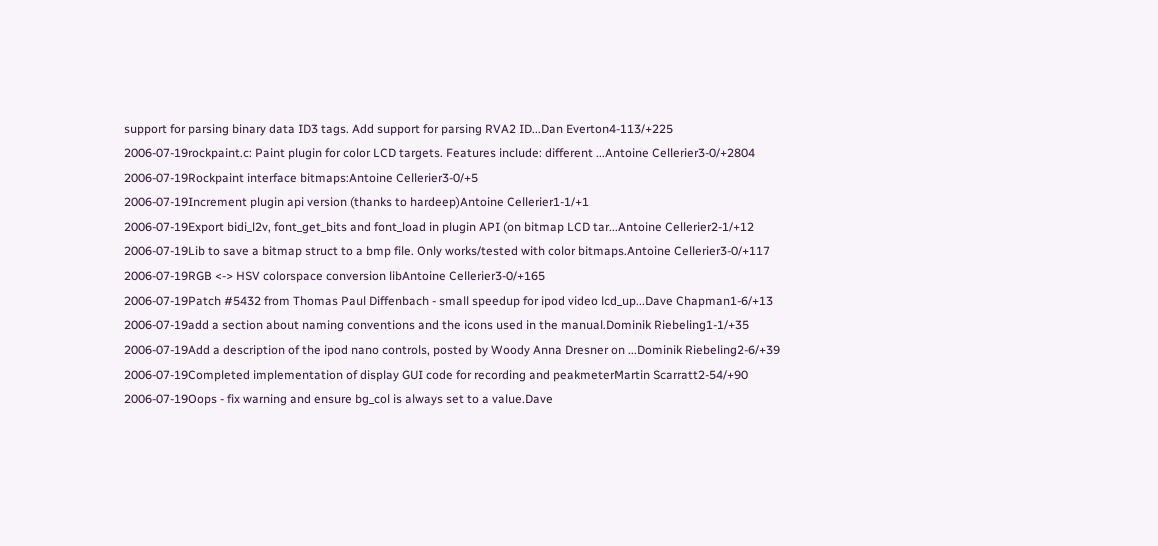support for parsing binary data ID3 tags. Add support for parsing RVA2 ID...Dan Everton4-113/+225
2006-07-19rockpaint.c: Paint plugin for color LCD targets. Features include: different ...Antoine Cellerier3-0/+2804
2006-07-19Rockpaint interface bitmaps:Antoine Cellerier3-0/+5
2006-07-19Increment plugin api version (thanks to hardeep)Antoine Cellerier1-1/+1
2006-07-19Export bidi_l2v, font_get_bits and font_load in plugin API (on bitmap LCD tar...Antoine Cellerier2-1/+12
2006-07-19Lib to save a bitmap struct to a bmp file. Only works/tested with color bitmaps.Antoine Cellerier3-0/+117
2006-07-19RGB <-> HSV colorspace conversion libAntoine Cellerier3-0/+165
2006-07-19Patch #5432 from Thomas Paul Diffenbach - small speedup for ipod video lcd_up...Dave Chapman1-6/+13
2006-07-19add a section about naming conventions and the icons used in the manual.Dominik Riebeling1-1/+35
2006-07-19Add a description of the ipod nano controls, posted by Woody Anna Dresner on ...Dominik Riebeling2-6/+39
2006-07-19Completed implementation of display GUI code for recording and peakmeterMartin Scarratt2-54/+90
2006-07-19Oops - fix warning and ensure bg_col is always set to a value.Dave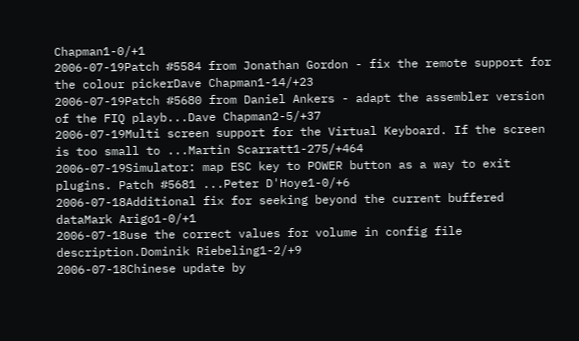Chapman1-0/+1
2006-07-19Patch #5584 from Jonathan Gordon - fix the remote support for the colour pickerDave Chapman1-14/+23
2006-07-19Patch #5680 from Daniel Ankers - adapt the assembler version of the FIQ playb...Dave Chapman2-5/+37
2006-07-19Multi screen support for the Virtual Keyboard. If the screen is too small to ...Martin Scarratt1-275/+464
2006-07-19Simulator: map ESC key to POWER button as a way to exit plugins. Patch #5681 ...Peter D'Hoye1-0/+6
2006-07-18Additional fix for seeking beyond the current buffered dataMark Arigo1-0/+1
2006-07-18use the correct values for volume in config file description.Dominik Riebeling1-2/+9
2006-07-18Chinese update by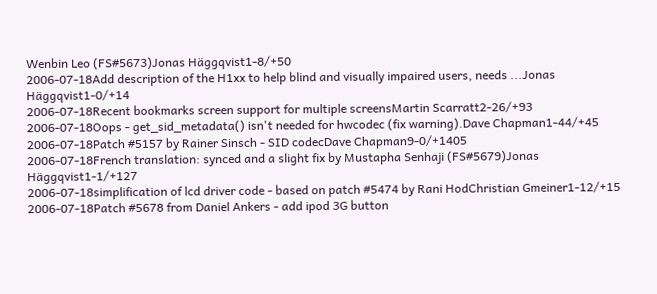Wenbin Leo (FS#5673)Jonas Häggqvist1-8/+50
2006-07-18Add description of the H1xx to help blind and visually impaired users, needs ...Jonas Häggqvist1-0/+14
2006-07-18Recent bookmarks screen support for multiple screensMartin Scarratt2-26/+93
2006-07-18Oops - get_sid_metadata() isn't needed for hwcodec (fix warning).Dave Chapman1-44/+45
2006-07-18Patch #5157 by Rainer Sinsch - SID codecDave Chapman9-0/+1405
2006-07-18French translation: synced and a slight fix by Mustapha Senhaji (FS#5679)Jonas Häggqvist1-1/+127
2006-07-18simplification of lcd driver code - based on patch #5474 by Rani HodChristian Gmeiner1-12/+15
2006-07-18Patch #5678 from Daniel Ankers - add ipod 3G button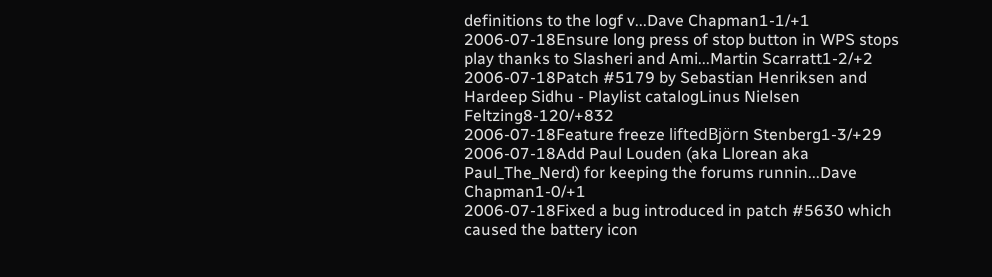definitions to the logf v...Dave Chapman1-1/+1
2006-07-18Ensure long press of stop button in WPS stops play thanks to Slasheri and Ami...Martin Scarratt1-2/+2
2006-07-18Patch #5179 by Sebastian Henriksen and Hardeep Sidhu - Playlist catalogLinus Nielsen Feltzing8-120/+832
2006-07-18Feature freeze liftedBjörn Stenberg1-3/+29
2006-07-18Add Paul Louden (aka Llorean aka Paul_The_Nerd) for keeping the forums runnin...Dave Chapman1-0/+1
2006-07-18Fixed a bug introduced in patch #5630 which caused the battery icon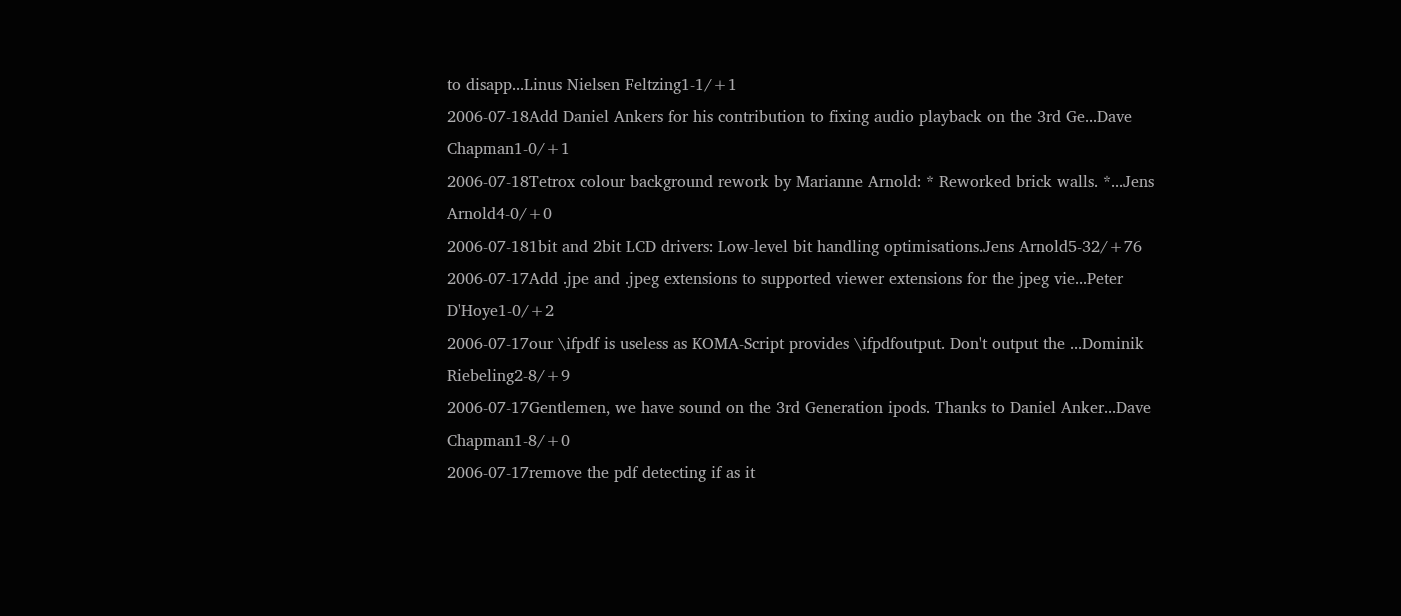to disapp...Linus Nielsen Feltzing1-1/+1
2006-07-18Add Daniel Ankers for his contribution to fixing audio playback on the 3rd Ge...Dave Chapman1-0/+1
2006-07-18Tetrox colour background rework by Marianne Arnold: * Reworked brick walls. *...Jens Arnold4-0/+0
2006-07-181bit and 2bit LCD drivers: Low-level bit handling optimisations.Jens Arnold5-32/+76
2006-07-17Add .jpe and .jpeg extensions to supported viewer extensions for the jpeg vie...Peter D'Hoye1-0/+2
2006-07-17our \ifpdf is useless as KOMA-Script provides \ifpdfoutput. Don't output the ...Dominik Riebeling2-8/+9
2006-07-17Gentlemen, we have sound on the 3rd Generation ipods. Thanks to Daniel Anker...Dave Chapman1-8/+0
2006-07-17remove the pdf detecting if as it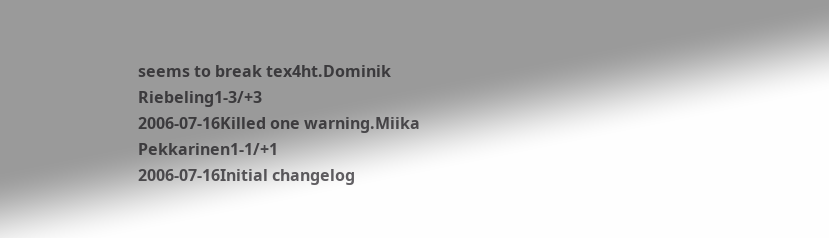seems to break tex4ht.Dominik Riebeling1-3/+3
2006-07-16Killed one warning.Miika Pekkarinen1-1/+1
2006-07-16Initial changelog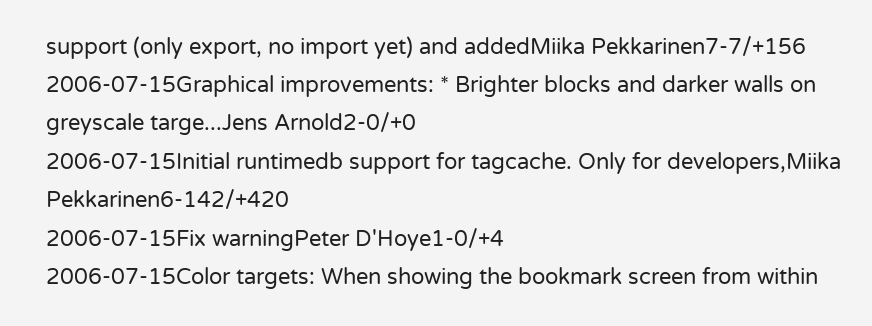support (only export, no import yet) and addedMiika Pekkarinen7-7/+156
2006-07-15Graphical improvements: * Brighter blocks and darker walls on greyscale targe...Jens Arnold2-0/+0
2006-07-15Initial runtimedb support for tagcache. Only for developers,Miika Pekkarinen6-142/+420
2006-07-15Fix warningPeter D'Hoye1-0/+4
2006-07-15Color targets: When showing the bookmark screen from within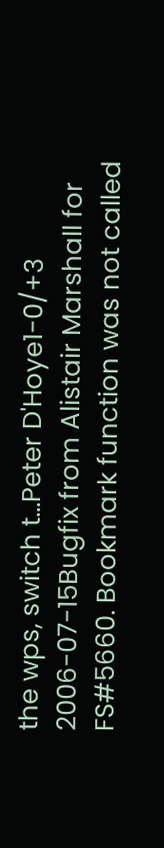the wps, switch t...Peter D'Hoye1-0/+3
2006-07-15Bugfix from Alistair Marshall for FS#5660. Bookmark function was not called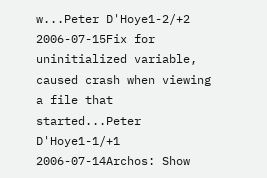w...Peter D'Hoye1-2/+2
2006-07-15Fix for uninitialized variable, caused crash when viewing a file that started...Peter D'Hoye1-1/+1
2006-07-14Archos: Show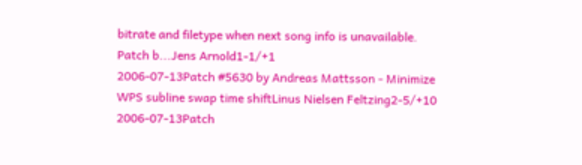bitrate and filetype when next song info is unavailable. Patch b...Jens Arnold1-1/+1
2006-07-13Patch #5630 by Andreas Mattsson - Minimize WPS subline swap time shiftLinus Nielsen Feltzing2-5/+10
2006-07-13Patch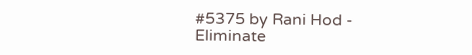#5375 by Rani Hod - Eliminate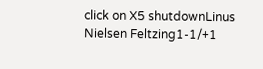click on X5 shutdownLinus Nielsen Feltzing1-1/+1